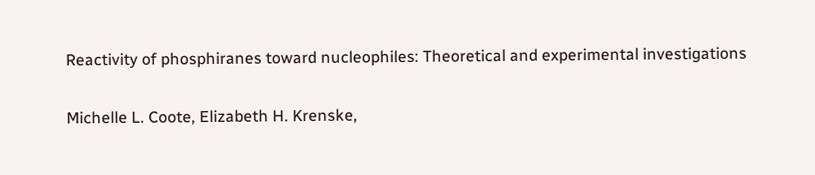Reactivity of phosphiranes toward nucleophiles: Theoretical and experimental investigations

Michelle L. Coote, Elizabeth H. Krenske,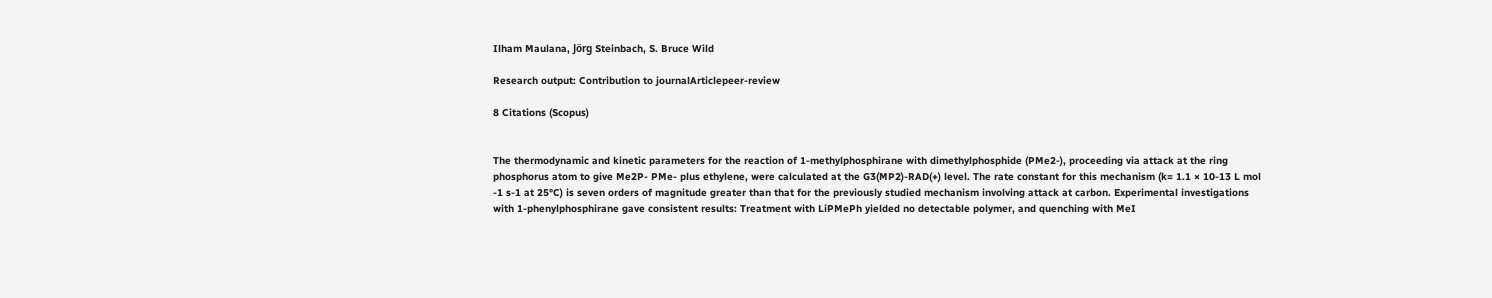Ilham Maulana, Jörg Steinbach, S. Bruce Wild

Research output: Contribution to journalArticlepeer-review

8 Citations (Scopus)


The thermodynamic and kinetic parameters for the reaction of 1-methylphosphirane with dimethylphosphide (PMe2-), proceeding via attack at the ring phosphorus atom to give Me2P- PMe- plus ethylene, were calculated at the G3(MP2)-RAD(+) level. The rate constant for this mechanism (k= 1.1 × 10-13 L mol -1 s-1 at 25°C) is seven orders of magnitude greater than that for the previously studied mechanism involving attack at carbon. Experimental investigations with 1-phenylphosphirane gave consistent results: Treatment with LiPMePh yielded no detectable polymer, and quenching with MeI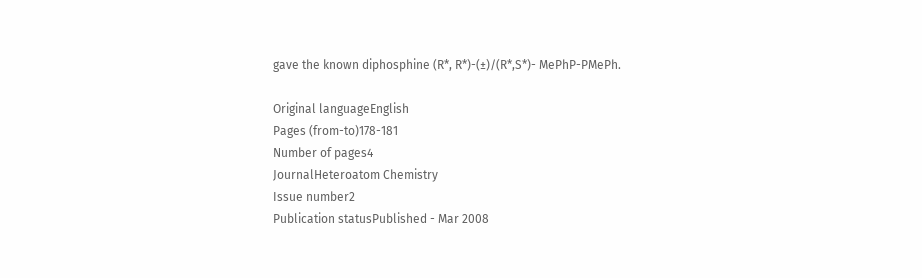gave the known diphosphine (R*, R*)-(±)/(R*,S*)- MePhP-PMePh.

Original languageEnglish
Pages (from-to)178-181
Number of pages4
JournalHeteroatom Chemistry
Issue number2
Publication statusPublished - Mar 2008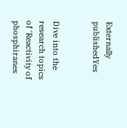Externally publishedYes


Dive into the research topics of 'Reactivity of phosphiranes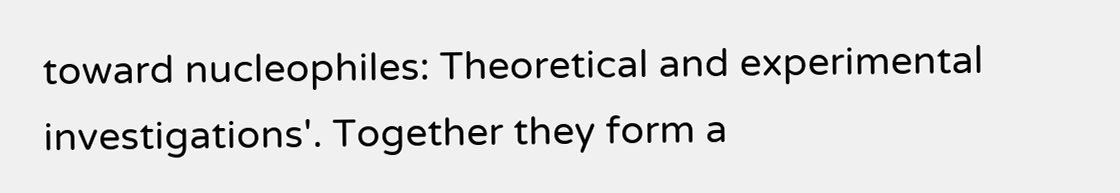toward nucleophiles: Theoretical and experimental investigations'. Together they form a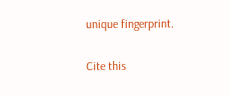unique fingerprint.

Cite this